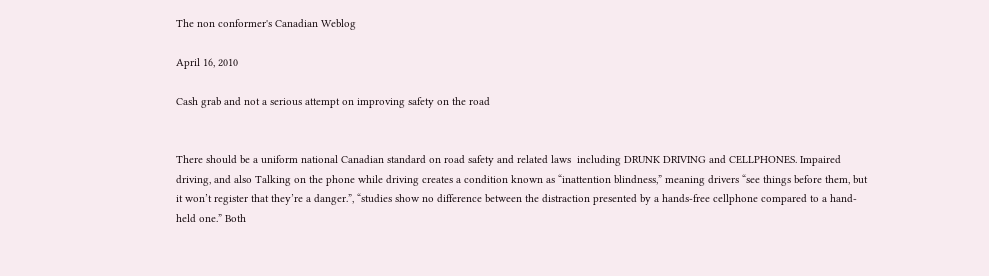The non conformer's Canadian Weblog

April 16, 2010

Cash grab and not a serious attempt on improving safety on the road


There should be a uniform national Canadian standard on road safety and related laws  including DRUNK DRIVING and CELLPHONES. Impaired driving, and also Talking on the phone while driving creates a condition known as “inattention blindness,” meaning drivers “see things before them, but it won’t register that they’re a danger.”, “studies show no difference between the distraction presented by a hands-free cellphone compared to a hand-held one.” Both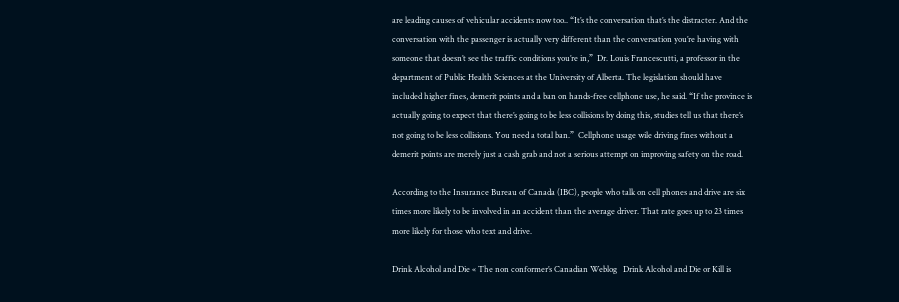are leading causes of vehicular accidents now too.. “It’s the conversation that’s the distracter. And the conversation with the passenger is actually very different than the conversation you’re having with someone that doesn’t see the traffic conditions you’re in,”  Dr. Louis Francescutti, a professor in the department of Public Health Sciences at the University of Alberta. The legislation should have included higher fines, demerit points and a ban on hands-free cellphone use, he said. “If the province is actually going to expect that there’s going to be less collisions by doing this, studies tell us that there’s not going to be less collisions. You need a total ban.”  Cellphone usage wile driving fines without a demerit points are merely just a cash grab and not a serious attempt on improving safety on the road.

According to the Insurance Bureau of Canada (IBC), people who talk on cell phones and drive are six times more likely to be involved in an accident than the average driver. That rate goes up to 23 times more likely for those who text and drive.

Drink Alcohol and Die « The non conformer’s Canadian Weblog   Drink Alcohol and Die or Kill is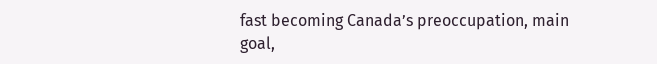fast becoming Canada’s preoccupation, main goal,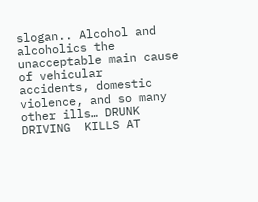slogan.. Alcohol and alcoholics the unacceptable main cause of vehicular  accidents, domestic violence, and so many other ills… DRUNK DRIVING  KILLS AT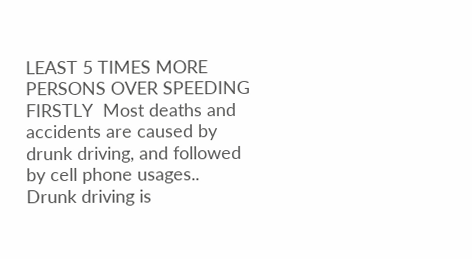LEAST 5 TIMES MORE PERSONS OVER SPEEDING FIRSTLY  Most deaths and accidents are caused by drunk driving, and followed by cell phone usages.. Drunk driving is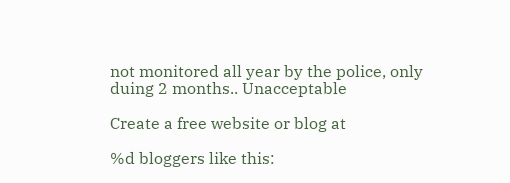not monitored all year by the police, only duing 2 months.. Unacceptable

Create a free website or blog at

%d bloggers like this: